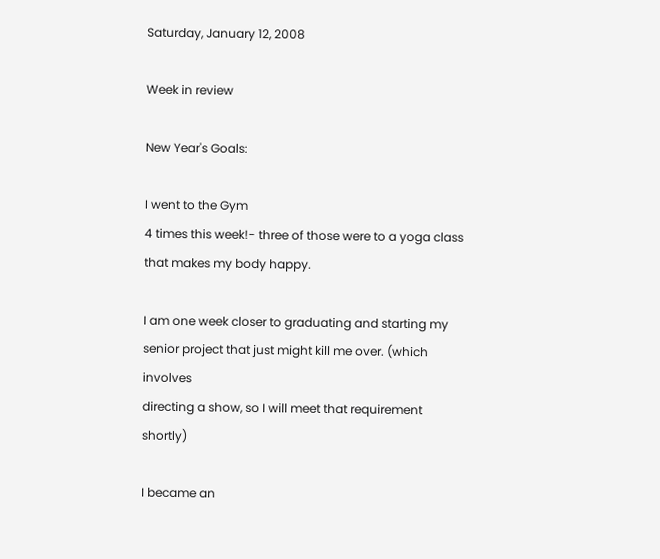Saturday, January 12, 2008

Week in review

New Year's Goals:

I went to the Gym
4 times this week!- three of those were to a yoga class that makes my body happy.

I am one week closer to graduating and starting my senior project that just might kill me over. (which involves
directing a show, so I will meet that requirement shortly)

I became an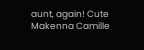aunt, again! Cute Makenna Camille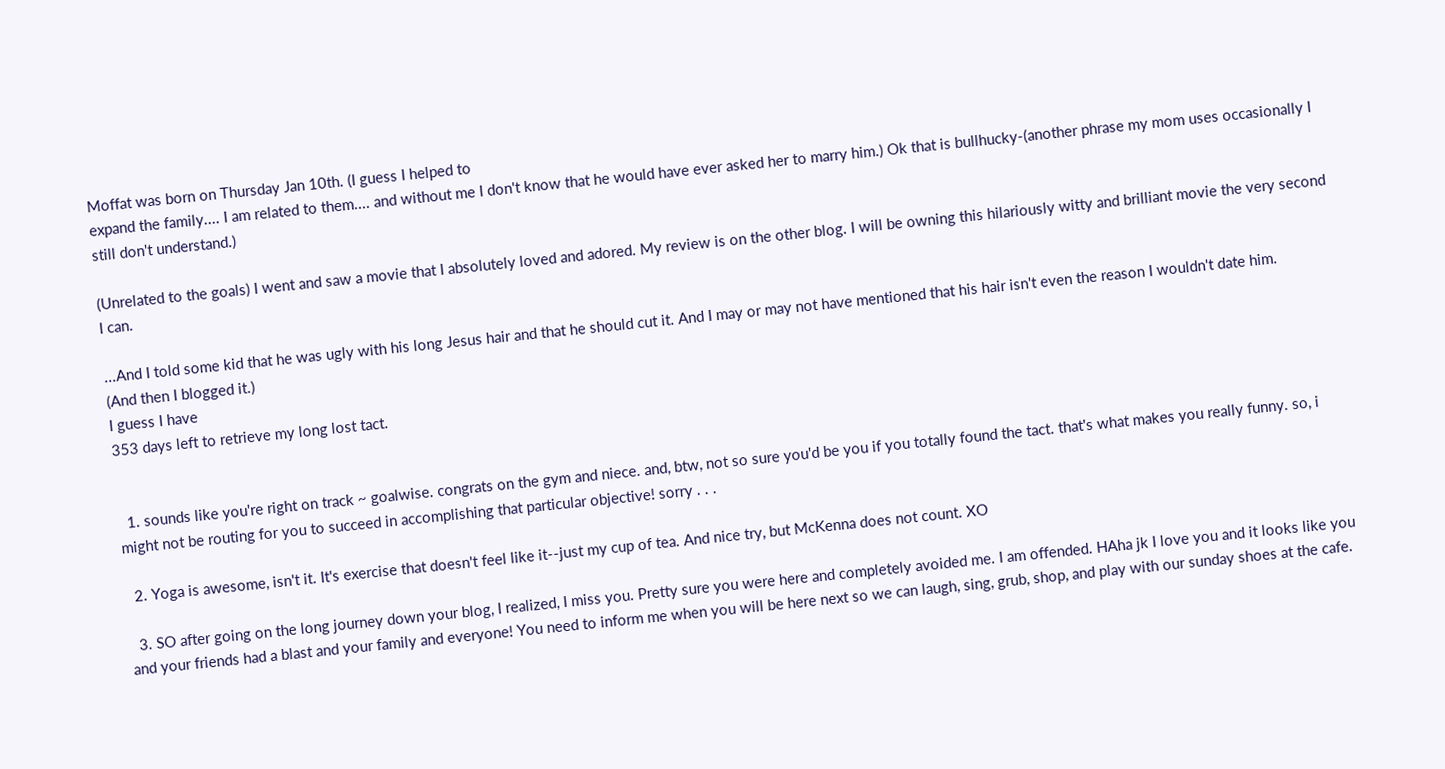Moffat was born on Thursday Jan 10th. (I guess I helped to
expand the family.... I am related to them.... and without me I don't know that he would have ever asked her to marry him.) Ok that is bullhucky-(another phrase my mom uses occasionally I still don't understand.)

(Unrelated to the goals) I went and saw a movie that I absolutely loved and adored. My review is on the other blog. I will be owning this hilariously witty and brilliant movie the very second I can.

...And I told some kid that he was ugly with his long Jesus hair and that he should cut it. And I may or may not have mentioned that his hair isn't even the reason I wouldn't date him.
(And then I blogged it.)
I guess I have
353 days left to retrieve my long lost tact.


  1. sounds like you're right on track ~ goalwise. congrats on the gym and niece. and, btw, not so sure you'd be you if you totally found the tact. that's what makes you really funny. so, i might not be routing for you to succeed in accomplishing that particular objective! sorry . . .

  2. Yoga is awesome, isn't it. It's exercise that doesn't feel like it--just my cup of tea. And nice try, but McKenna does not count. XO

  3. SO after going on the long journey down your blog, I realized, I miss you. Pretty sure you were here and completely avoided me. I am offended. HAha jk I love you and it looks like you and your friends had a blast and your family and everyone! You need to inform me when you will be here next so we can laugh, sing, grub, shop, and play with our sunday shoes at the cafe.